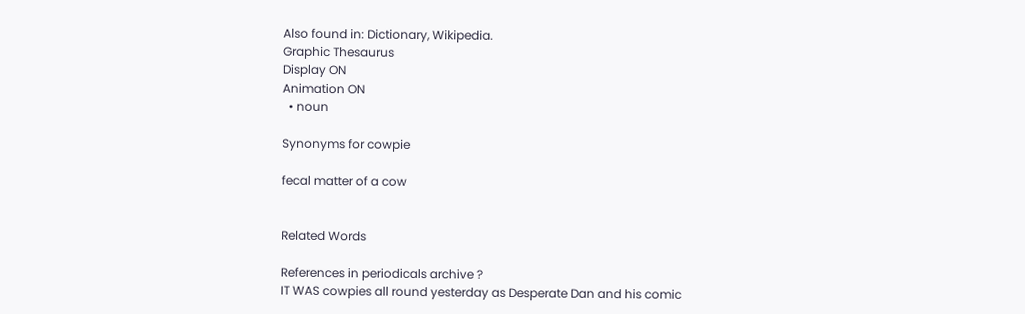Also found in: Dictionary, Wikipedia.
Graphic Thesaurus
Display ON
Animation ON
  • noun

Synonyms for cowpie

fecal matter of a cow


Related Words

References in periodicals archive ?
IT WAS cowpies all round yesterday as Desperate Dan and his comic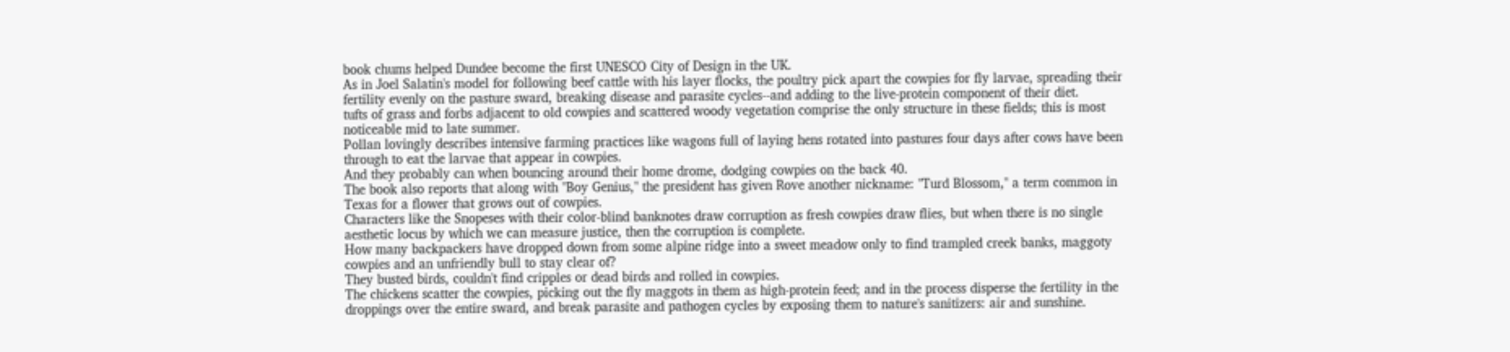book chums helped Dundee become the first UNESCO City of Design in the UK.
As in Joel Salatin's model for following beef cattle with his layer flocks, the poultry pick apart the cowpies for fly larvae, spreading their fertility evenly on the pasture sward, breaking disease and parasite cycles--and adding to the live-protein component of their diet.
tufts of grass and forbs adjacent to old cowpies and scattered woody vegetation comprise the only structure in these fields; this is most noticeable mid to late summer.
Pollan lovingly describes intensive farming practices like wagons full of laying hens rotated into pastures four days after cows have been through to eat the larvae that appear in cowpies.
And they probably can when bouncing around their home drome, dodging cowpies on the back 40.
The book also reports that along with "Boy Genius," the president has given Rove another nickname: "Turd Blossom," a term common in Texas for a flower that grows out of cowpies.
Characters like the Snopeses with their color-blind banknotes draw corruption as fresh cowpies draw flies, but when there is no single aesthetic locus by which we can measure justice, then the corruption is complete.
How many backpackers have dropped down from some alpine ridge into a sweet meadow only to find trampled creek banks, maggoty cowpies and an unfriendly bull to stay clear of?
They busted birds, couldn't find cripples or dead birds and rolled in cowpies.
The chickens scatter the cowpies, picking out the fly maggots in them as high-protein feed; and in the process disperse the fertility in the droppings over the entire sward, and break parasite and pathogen cycles by exposing them to nature's sanitizers: air and sunshine.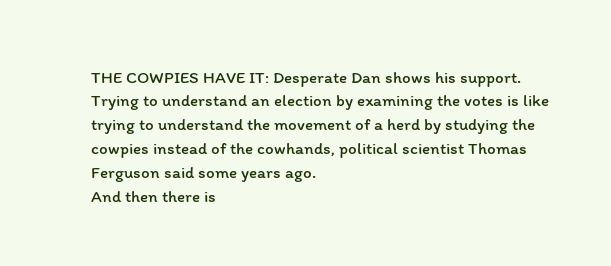THE COWPIES HAVE IT: Desperate Dan shows his support.
Trying to understand an election by examining the votes is like trying to understand the movement of a herd by studying the cowpies instead of the cowhands, political scientist Thomas Ferguson said some years ago.
And then there is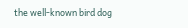the well-known bird dog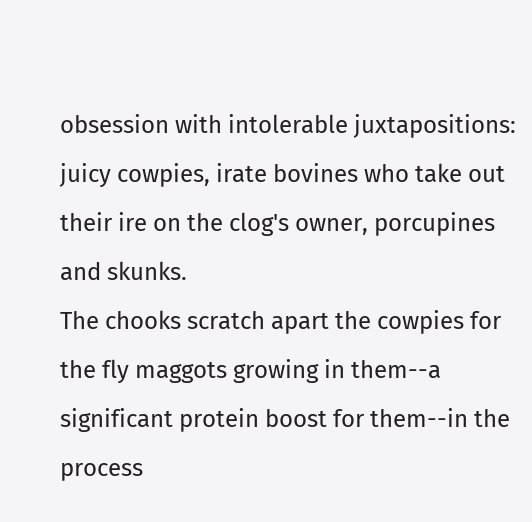obsession with intolerable juxtapositions: juicy cowpies, irate bovines who take out their ire on the clog's owner, porcupines and skunks.
The chooks scratch apart the cowpies for the fly maggots growing in them--a significant protein boost for them--in the process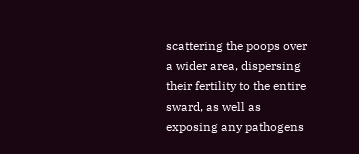scattering the poops over a wider area, dispersing their fertility to the entire sward, as well as exposing any pathogens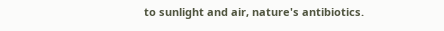to sunlight and air, nature's antibiotics.